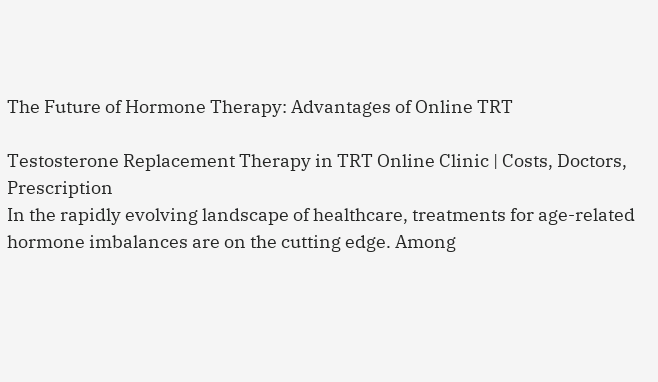The Future of Hormone Therapy: Advantages of Online TRT

Testosterone Replacement Therapy in TRT Online Clinic | Costs, Doctors,  Prescription
In the rapidly evolving landscape of healthcare, treatments for age-related hormone imbalances are on the cutting edge. Among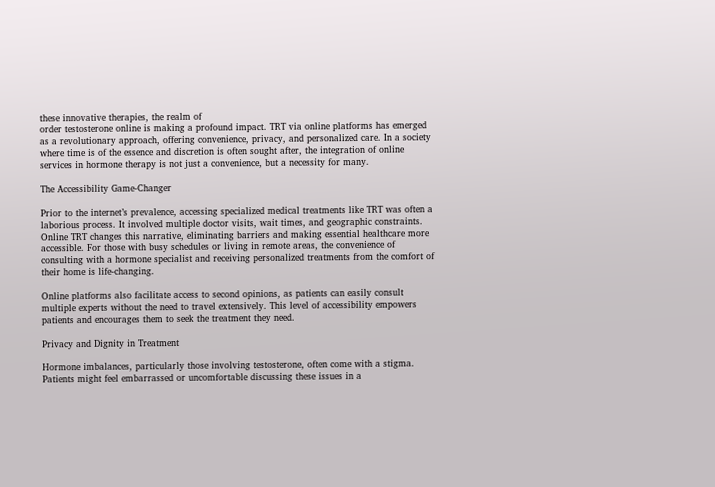these innovative therapies, the realm of
order testosterone online is making a profound impact. TRT via online platforms has emerged as a revolutionary approach, offering convenience, privacy, and personalized care. In a society where time is of the essence and discretion is often sought after, the integration of online services in hormone therapy is not just a convenience, but a necessity for many.

The Accessibility Game-Changer

Prior to the internet’s prevalence, accessing specialized medical treatments like TRT was often a laborious process. It involved multiple doctor visits, wait times, and geographic constraints. Online TRT changes this narrative, eliminating barriers and making essential healthcare more accessible. For those with busy schedules or living in remote areas, the convenience of consulting with a hormone specialist and receiving personalized treatments from the comfort of their home is life-changing.

Online platforms also facilitate access to second opinions, as patients can easily consult multiple experts without the need to travel extensively. This level of accessibility empowers patients and encourages them to seek the treatment they need.

Privacy and Dignity in Treatment

Hormone imbalances, particularly those involving testosterone, often come with a stigma. Patients might feel embarrassed or uncomfortable discussing these issues in a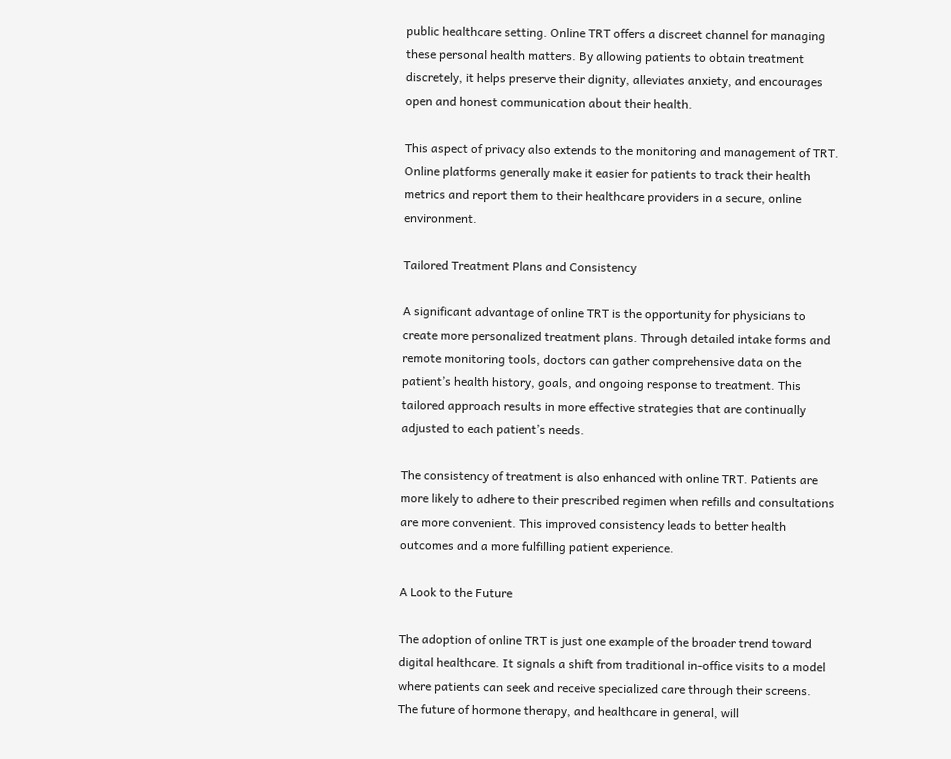public healthcare setting. Online TRT offers a discreet channel for managing these personal health matters. By allowing patients to obtain treatment discretely, it helps preserve their dignity, alleviates anxiety, and encourages open and honest communication about their health.

This aspect of privacy also extends to the monitoring and management of TRT. Online platforms generally make it easier for patients to track their health metrics and report them to their healthcare providers in a secure, online environment.

Tailored Treatment Plans and Consistency

A significant advantage of online TRT is the opportunity for physicians to create more personalized treatment plans. Through detailed intake forms and remote monitoring tools, doctors can gather comprehensive data on the patient’s health history, goals, and ongoing response to treatment. This tailored approach results in more effective strategies that are continually adjusted to each patient’s needs.

The consistency of treatment is also enhanced with online TRT. Patients are more likely to adhere to their prescribed regimen when refills and consultations are more convenient. This improved consistency leads to better health outcomes and a more fulfilling patient experience.

A Look to the Future

The adoption of online TRT is just one example of the broader trend toward digital healthcare. It signals a shift from traditional in-office visits to a model where patients can seek and receive specialized care through their screens. The future of hormone therapy, and healthcare in general, will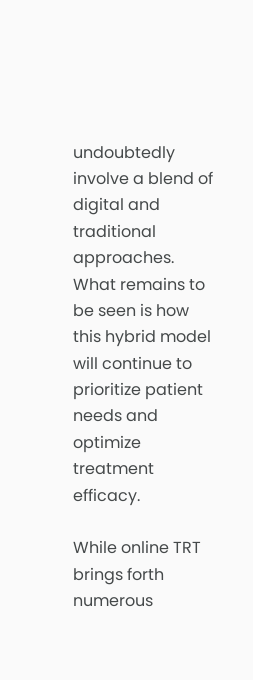undoubtedly involve a blend of digital and traditional approaches. What remains to be seen is how this hybrid model will continue to prioritize patient needs and optimize treatment efficacy.

While online TRT brings forth numerous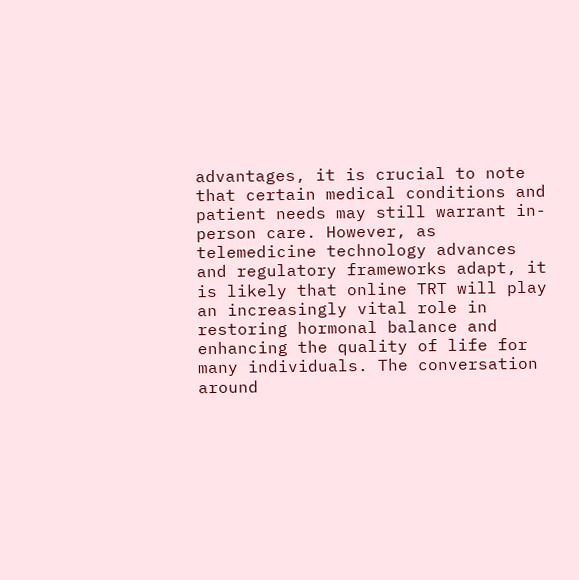advantages, it is crucial to note that certain medical conditions and patient needs may still warrant in-person care. However, as telemedicine technology advances and regulatory frameworks adapt, it is likely that online TRT will play an increasingly vital role in restoring hormonal balance and enhancing the quality of life for many individuals. The conversation around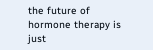the future of hormone therapy is just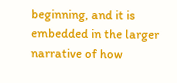beginning, and it is embedded in the larger narrative of how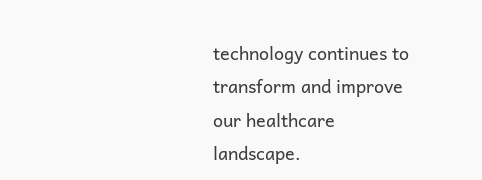technology continues to transform and improve our healthcare landscape.